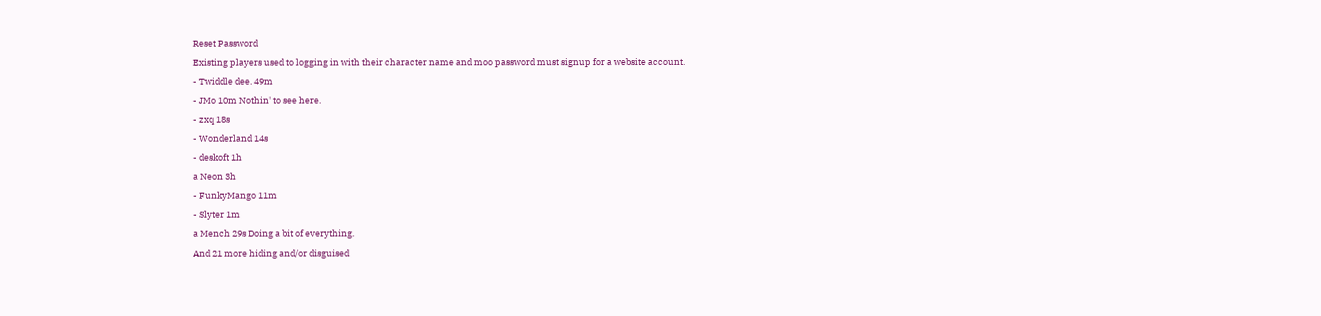Reset Password
Existing players used to logging in with their character name and moo password must signup for a website account.
- Twiddle dee. 49m
- JMo 10m Nothin' to see here.
- zxq 18s
- Wonderland 14s
- deskoft 1h
a Neon 3h
- FunkyMango 11m
- Slyter 1m
a Mench 29s Doing a bit of everything.
And 21 more hiding and/or disguised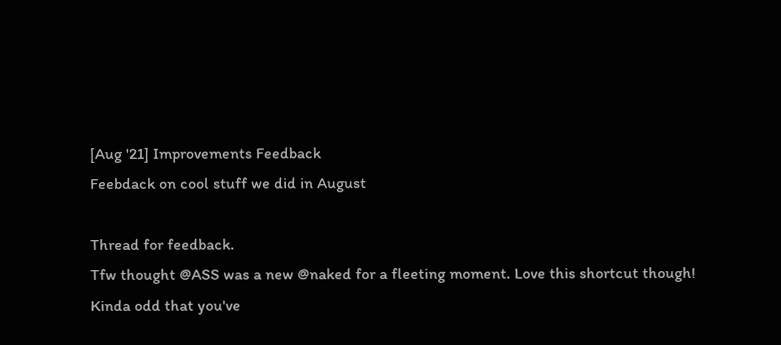[Aug '21] Improvements Feedback
Feebdack on cool stuff we did in August

Thread for feedback.
Tfw thought @ASS was a new @naked for a fleeting moment. Love this shortcut though!
Kinda odd that you've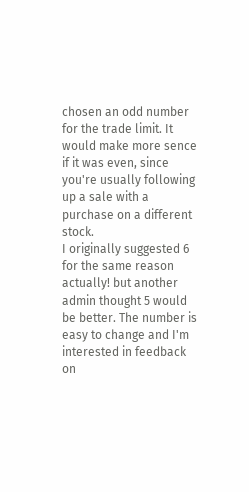chosen an odd number for the trade limit. It would make more sence if it was even, since you're usually following up a sale with a purchase on a different stock.
I originally suggested 6 for the same reason actually! but another admin thought 5 would be better. The number is easy to change and I'm interested in feedback on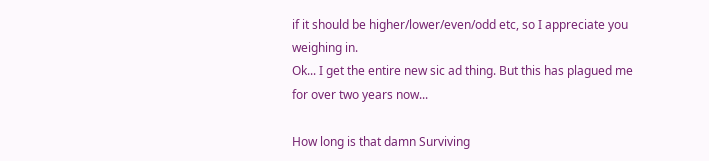if it should be higher/lower/even/odd etc, so I appreciate you weighing in.
Ok... I get the entire new sic ad thing. But this has plagued me for over two years now...

How long is that damn Surviving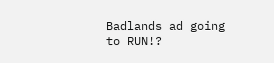Badlands ad going to RUN!?